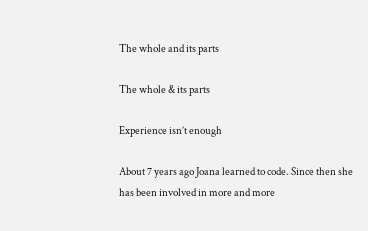The whole and its parts

The whole & its parts

Experience isn’t enough

About 7 years ago Joana learned to code. Since then she has been involved in more and more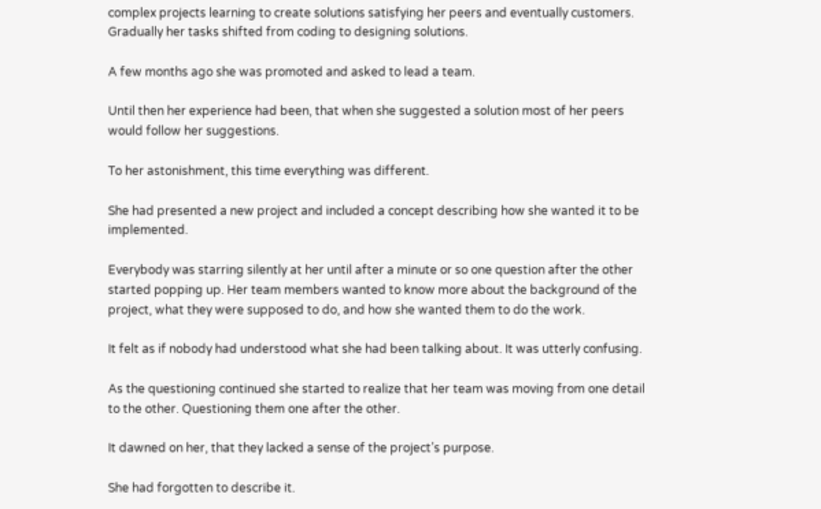complex projects learning to create solutions satisfying her peers and eventually customers. Gradually her tasks shifted from coding to designing solutions.

A few months ago she was promoted and asked to lead a team.

Until then her experience had been, that when she suggested a solution most of her peers would follow her suggestions.

To her astonishment, this time everything was different.

She had presented a new project and included a concept describing how she wanted it to be implemented.

Everybody was starring silently at her until after a minute or so one question after the other started popping up. Her team members wanted to know more about the background of the project, what they were supposed to do, and how she wanted them to do the work.

It felt as if nobody had understood what she had been talking about. It was utterly confusing.

As the questioning continued she started to realize that her team was moving from one detail to the other. Questioning them one after the other.

It dawned on her, that they lacked a sense of the project’s purpose.

She had forgotten to describe it.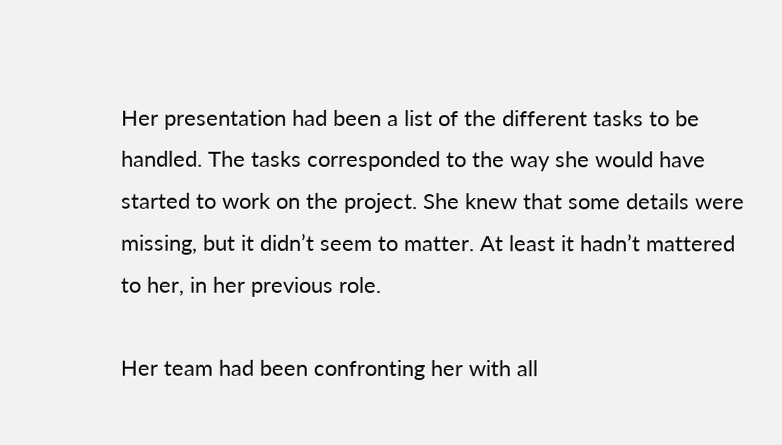Her presentation had been a list of the different tasks to be handled. The tasks corresponded to the way she would have started to work on the project. She knew that some details were missing, but it didn’t seem to matter. At least it hadn’t mattered to her, in her previous role.

Her team had been confronting her with all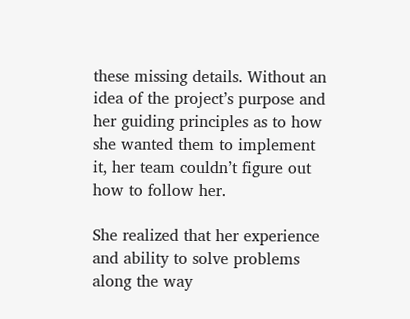these missing details. Without an idea of the project’s purpose and her guiding principles as to how she wanted them to implement it, her team couldn’t figure out how to follow her.

She realized that her experience and ability to solve problems along the way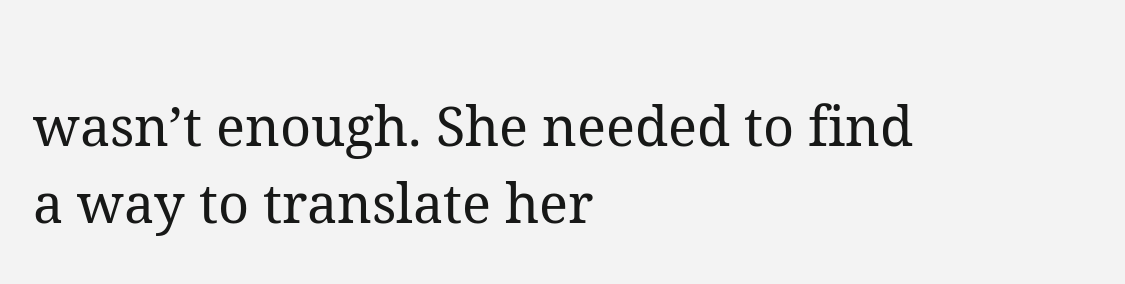wasn’t enough. She needed to find a way to translate her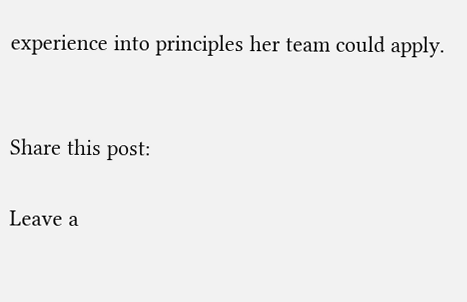experience into principles her team could apply.


Share this post:

Leave a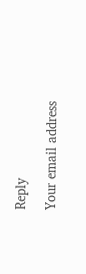Reply

Your email address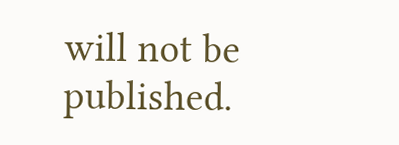will not be published.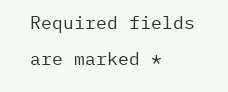Required fields are marked *